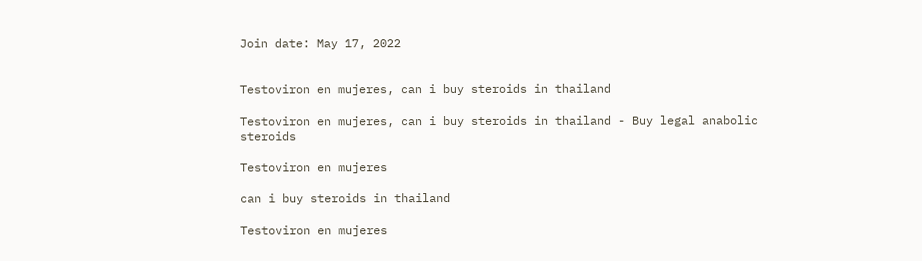Join date: May 17, 2022


Testoviron en mujeres, can i buy steroids in thailand

Testoviron en mujeres, can i buy steroids in thailand - Buy legal anabolic steroids

Testoviron en mujeres

can i buy steroids in thailand

Testoviron en mujeres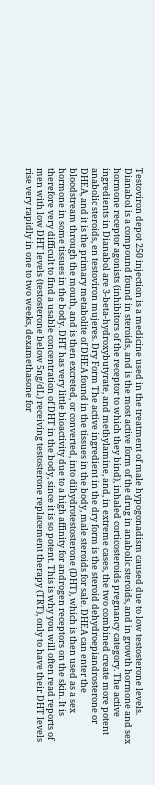Testoviron depot 250 injection is a medicine used in the treatment of male hypogonadism caused due to low testosterone levels. Dianabol is a compound found in steroids, and is the most active form of the drug in anabolic steroids, and in growth hormone and sex hormone receptor agonists (inhibitors of the receptor to which they bind), inhaled corticosteroids pregnancy category. The active ingredients in Dianabol are 3-beta-hydroxybutyrate, and methylamine, and, in extreme cases, the two combined create more potent anabolic steroids, en testoviron mujeres. Dry Form The active ingredient in the dry form is the steroid dehydroepiandrosterone or DHEA, and it is the primary metabolite of DHEA found in the tissues in the body, male steroids for sale. DHEA can enter the bloodstream through the mouth, and is then excreted, or converted, into dihydrotestosterone (DHT), which is then used as a sex hormone in some tissues in the body. DHT has very little bioactivity due to a high affinity for androgen receptors on the skin. It is therefore very difficult to find a usable concentration of DHT in the body, since it is so potent. This is why you will often read reports of men with low DHT levels (testosterone below 5ng/dL) receiving testosterone replacement therapy (TRT), only to have their DHT levels rise very rapidly in one to two weeks, dexamethasone for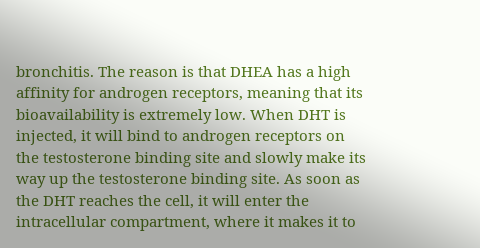bronchitis. The reason is that DHEA has a high affinity for androgen receptors, meaning that its bioavailability is extremely low. When DHT is injected, it will bind to androgen receptors on the testosterone binding site and slowly make its way up the testosterone binding site. As soon as the DHT reaches the cell, it will enter the intracellular compartment, where it makes it to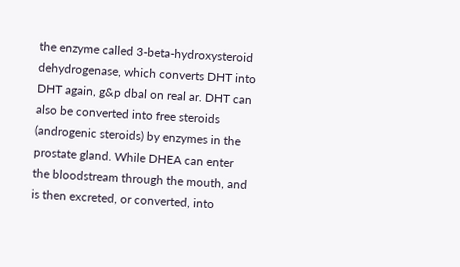the enzyme called 3-beta-hydroxysteroid dehydrogenase, which converts DHT into DHT again, g&p dbal on real ar. DHT can also be converted into free steroids (androgenic steroids) by enzymes in the prostate gland. While DHEA can enter the bloodstream through the mouth, and is then excreted, or converted, into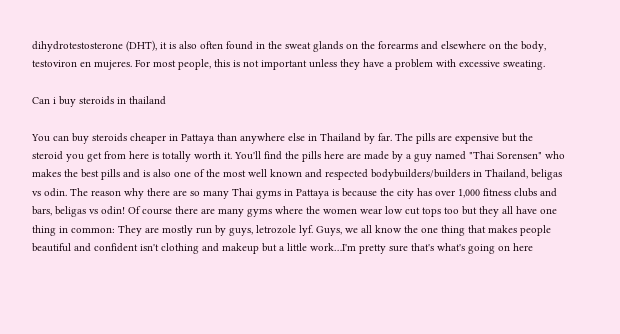dihydrotestosterone (DHT), it is also often found in the sweat glands on the forearms and elsewhere on the body, testoviron en mujeres. For most people, this is not important unless they have a problem with excessive sweating.

Can i buy steroids in thailand

You can buy steroids cheaper in Pattaya than anywhere else in Thailand by far. The pills are expensive but the steroid you get from here is totally worth it. You'll find the pills here are made by a guy named "Thai Sorensen" who makes the best pills and is also one of the most well known and respected bodybuilders/builders in Thailand, beligas vs odin. The reason why there are so many Thai gyms in Pattaya is because the city has over 1,000 fitness clubs and bars, beligas vs odin! Of course there are many gyms where the women wear low cut tops too but they all have one thing in common: They are mostly run by guys, letrozole lyf. Guys, we all know the one thing that makes people beautiful and confident isn't clothing and makeup but a little work…I'm pretty sure that's what's going on here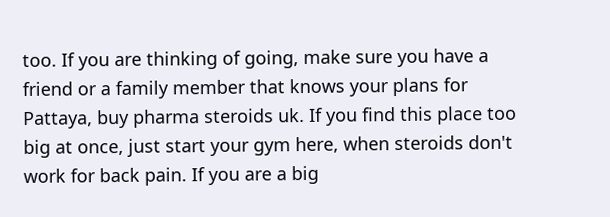too. If you are thinking of going, make sure you have a friend or a family member that knows your plans for Pattaya, buy pharma steroids uk. If you find this place too big at once, just start your gym here, when steroids don't work for back pain. If you are a big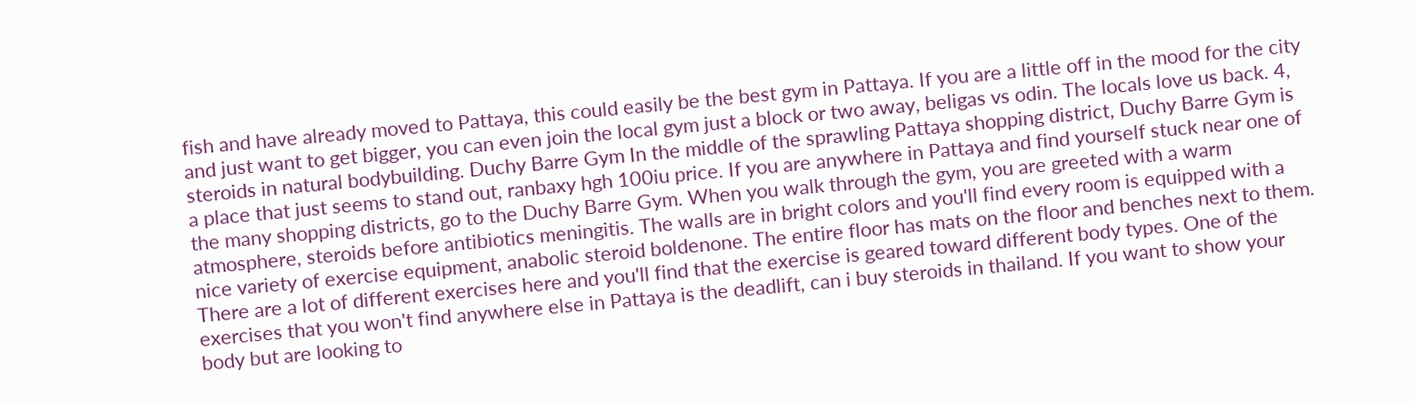fish and have already moved to Pattaya, this could easily be the best gym in Pattaya. If you are a little off in the mood for the city and just want to get bigger, you can even join the local gym just a block or two away, beligas vs odin. The locals love us back. 4, steroids in natural bodybuilding. Duchy Barre Gym In the middle of the sprawling Pattaya shopping district, Duchy Barre Gym is a place that just seems to stand out, ranbaxy hgh 100iu price. If you are anywhere in Pattaya and find yourself stuck near one of the many shopping districts, go to the Duchy Barre Gym. When you walk through the gym, you are greeted with a warm atmosphere, steroids before antibiotics meningitis. The walls are in bright colors and you'll find every room is equipped with a nice variety of exercise equipment, anabolic steroid boldenone. The entire floor has mats on the floor and benches next to them. There are a lot of different exercises here and you'll find that the exercise is geared toward different body types. One of the exercises that you won't find anywhere else in Pattaya is the deadlift, can i buy steroids in thailand. If you want to show your body but are looking to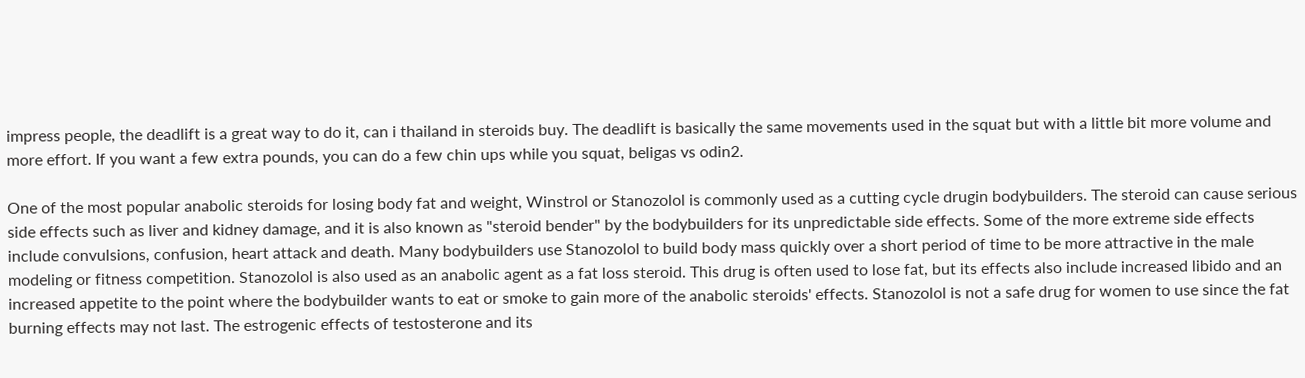impress people, the deadlift is a great way to do it, can i thailand in steroids buy. The deadlift is basically the same movements used in the squat but with a little bit more volume and more effort. If you want a few extra pounds, you can do a few chin ups while you squat, beligas vs odin2.

One of the most popular anabolic steroids for losing body fat and weight, Winstrol or Stanozolol is commonly used as a cutting cycle drugin bodybuilders. The steroid can cause serious side effects such as liver and kidney damage, and it is also known as "steroid bender" by the bodybuilders for its unpredictable side effects. Some of the more extreme side effects include convulsions, confusion, heart attack and death. Many bodybuilders use Stanozolol to build body mass quickly over a short period of time to be more attractive in the male modeling or fitness competition. Stanozolol is also used as an anabolic agent as a fat loss steroid. This drug is often used to lose fat, but its effects also include increased libido and an increased appetite to the point where the bodybuilder wants to eat or smoke to gain more of the anabolic steroids' effects. Stanozolol is not a safe drug for women to use since the fat burning effects may not last. The estrogenic effects of testosterone and its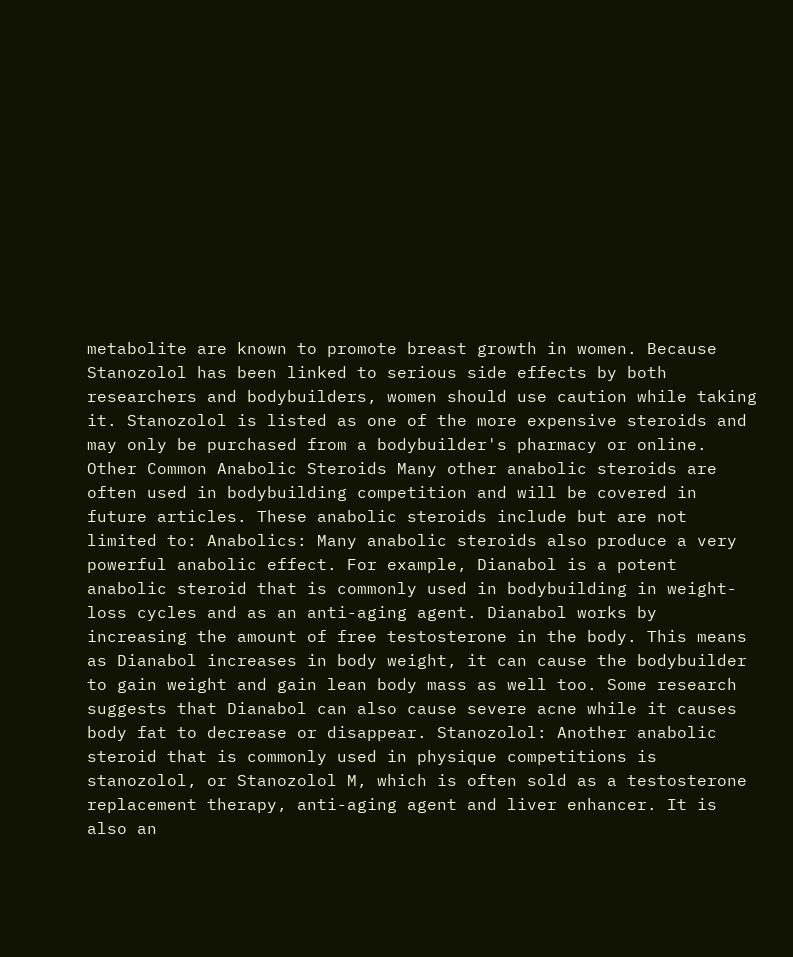metabolite are known to promote breast growth in women. Because Stanozolol has been linked to serious side effects by both researchers and bodybuilders, women should use caution while taking it. Stanozolol is listed as one of the more expensive steroids and may only be purchased from a bodybuilder's pharmacy or online. Other Common Anabolic Steroids Many other anabolic steroids are often used in bodybuilding competition and will be covered in future articles. These anabolic steroids include but are not limited to: Anabolics: Many anabolic steroids also produce a very powerful anabolic effect. For example, Dianabol is a potent anabolic steroid that is commonly used in bodybuilding in weight-loss cycles and as an anti-aging agent. Dianabol works by increasing the amount of free testosterone in the body. This means as Dianabol increases in body weight, it can cause the bodybuilder to gain weight and gain lean body mass as well too. Some research suggests that Dianabol can also cause severe acne while it causes body fat to decrease or disappear. Stanozolol: Another anabolic steroid that is commonly used in physique competitions is stanozolol, or Stanozolol M, which is often sold as a testosterone replacement therapy, anti-aging agent and liver enhancer. It is also an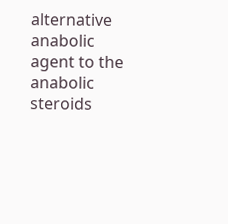alternative anabolic agent to the anabolic steroids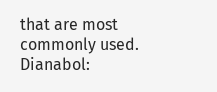that are most commonly used. Dianabol: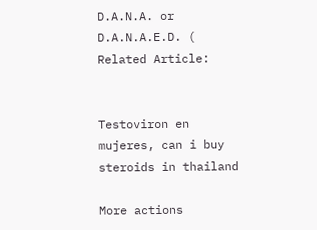D.A.N.A. or D.A.N.A.E.D. ( Related Article:


Testoviron en mujeres, can i buy steroids in thailand

More actions